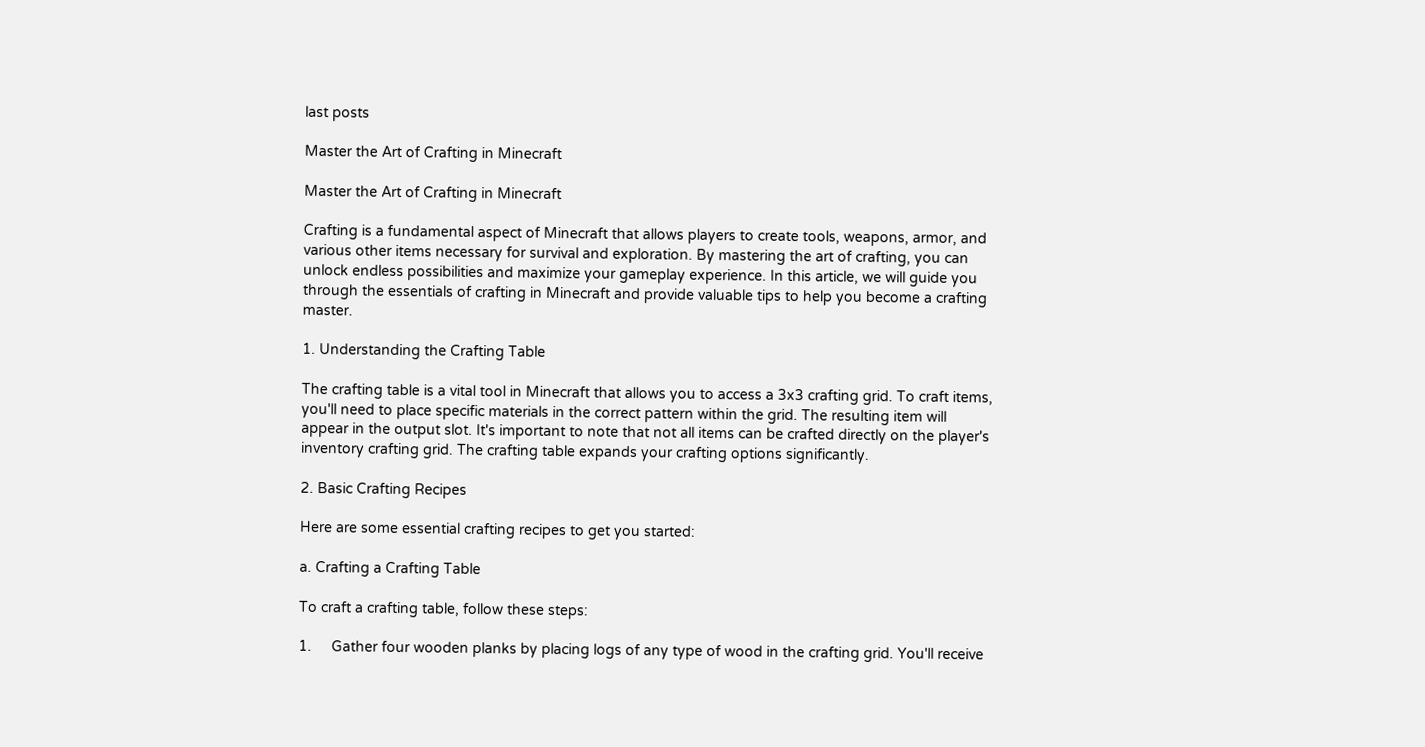last posts

Master the Art of Crafting in Minecraft

Master the Art of Crafting in Minecraft

Crafting is a fundamental aspect of Minecraft that allows players to create tools, weapons, armor, and various other items necessary for survival and exploration. By mastering the art of crafting, you can unlock endless possibilities and maximize your gameplay experience. In this article, we will guide you through the essentials of crafting in Minecraft and provide valuable tips to help you become a crafting master.

1. Understanding the Crafting Table

The crafting table is a vital tool in Minecraft that allows you to access a 3x3 crafting grid. To craft items, you'll need to place specific materials in the correct pattern within the grid. The resulting item will appear in the output slot. It's important to note that not all items can be crafted directly on the player's inventory crafting grid. The crafting table expands your crafting options significantly.

2. Basic Crafting Recipes

Here are some essential crafting recipes to get you started:

a. Crafting a Crafting Table

To craft a crafting table, follow these steps:

1.     Gather four wooden planks by placing logs of any type of wood in the crafting grid. You'll receive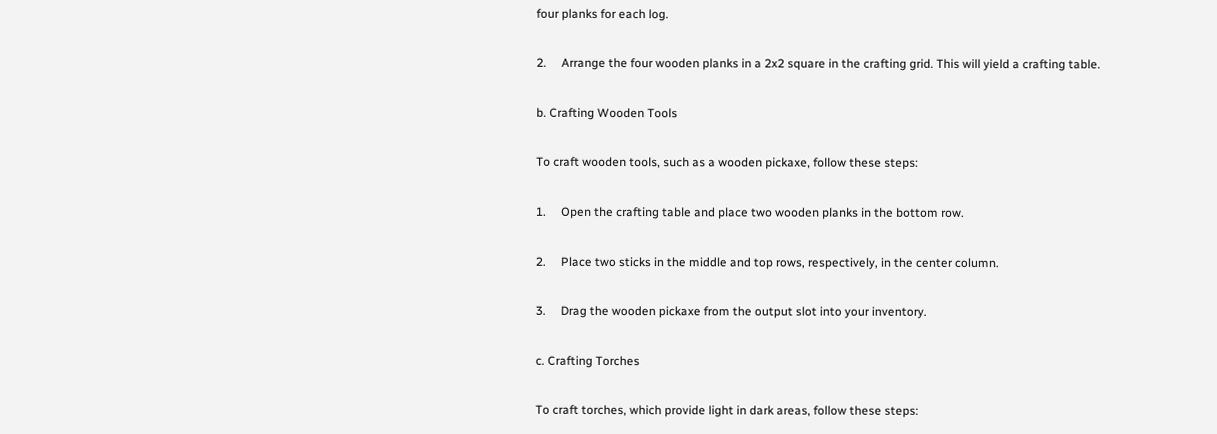four planks for each log.

2.     Arrange the four wooden planks in a 2x2 square in the crafting grid. This will yield a crafting table.

b. Crafting Wooden Tools

To craft wooden tools, such as a wooden pickaxe, follow these steps:

1.     Open the crafting table and place two wooden planks in the bottom row.

2.     Place two sticks in the middle and top rows, respectively, in the center column.

3.     Drag the wooden pickaxe from the output slot into your inventory.

c. Crafting Torches

To craft torches, which provide light in dark areas, follow these steps: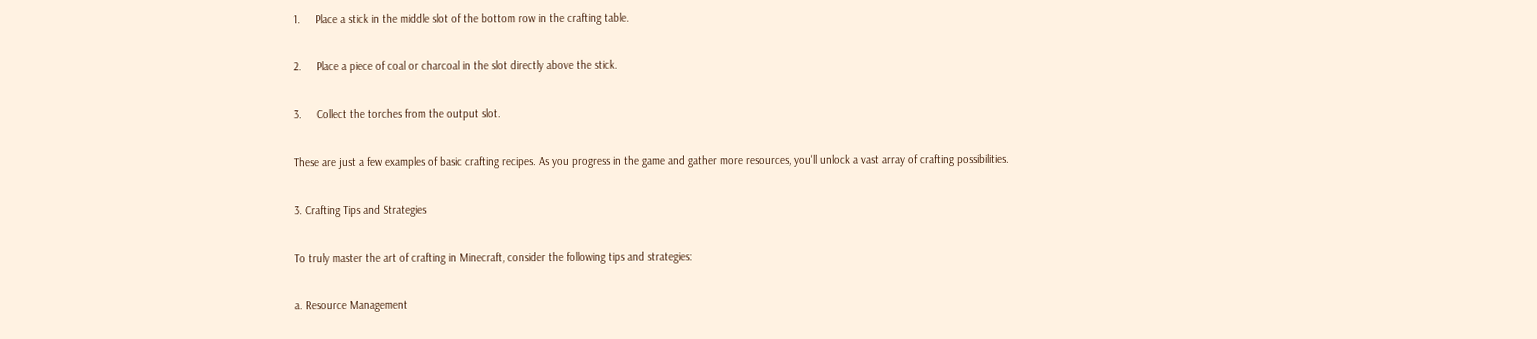1.     Place a stick in the middle slot of the bottom row in the crafting table.

2.     Place a piece of coal or charcoal in the slot directly above the stick.

3.     Collect the torches from the output slot.

These are just a few examples of basic crafting recipes. As you progress in the game and gather more resources, you'll unlock a vast array of crafting possibilities.

3. Crafting Tips and Strategies

To truly master the art of crafting in Minecraft, consider the following tips and strategies:

a. Resource Management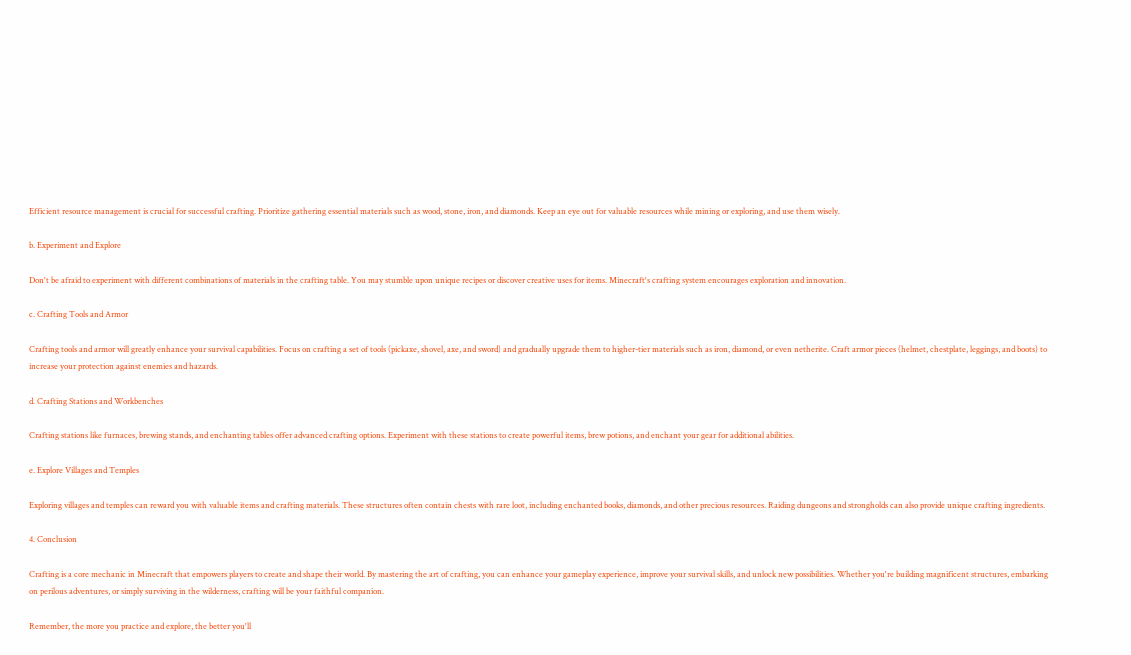Efficient resource management is crucial for successful crafting. Prioritize gathering essential materials such as wood, stone, iron, and diamonds. Keep an eye out for valuable resources while mining or exploring, and use them wisely.

b. Experiment and Explore

Don't be afraid to experiment with different combinations of materials in the crafting table. You may stumble upon unique recipes or discover creative uses for items. Minecraft's crafting system encourages exploration and innovation.

c. Crafting Tools and Armor

Crafting tools and armor will greatly enhance your survival capabilities. Focus on crafting a set of tools (pickaxe, shovel, axe, and sword) and gradually upgrade them to higher-tier materials such as iron, diamond, or even netherite. Craft armor pieces (helmet, chestplate, leggings, and boots) to increase your protection against enemies and hazards.

d. Crafting Stations and Workbenches

Crafting stations like furnaces, brewing stands, and enchanting tables offer advanced crafting options. Experiment with these stations to create powerful items, brew potions, and enchant your gear for additional abilities.

e. Explore Villages and Temples

Exploring villages and temples can reward you with valuable items and crafting materials. These structures often contain chests with rare loot, including enchanted books, diamonds, and other precious resources. Raiding dungeons and strongholds can also provide unique crafting ingredients.

4. Conclusion

Crafting is a core mechanic in Minecraft that empowers players to create and shape their world. By mastering the art of crafting, you can enhance your gameplay experience, improve your survival skills, and unlock new possibilities. Whether you're building magnificent structures, embarking on perilous adventures, or simply surviving in the wilderness, crafting will be your faithful companion.

Remember, the more you practice and explore, the better you'll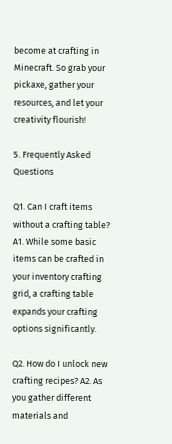become at crafting in Minecraft. So grab your pickaxe, gather your resources, and let your creativity flourish!

5. Frequently Asked Questions

Q1. Can I craft items without a crafting table? A1. While some basic items can be crafted in your inventory crafting grid, a crafting table expands your crafting options significantly.

Q2. How do I unlock new crafting recipes? A2. As you gather different materials and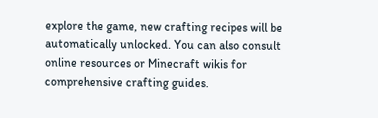explore the game, new crafting recipes will be automatically unlocked. You can also consult online resources or Minecraft wikis for comprehensive crafting guides.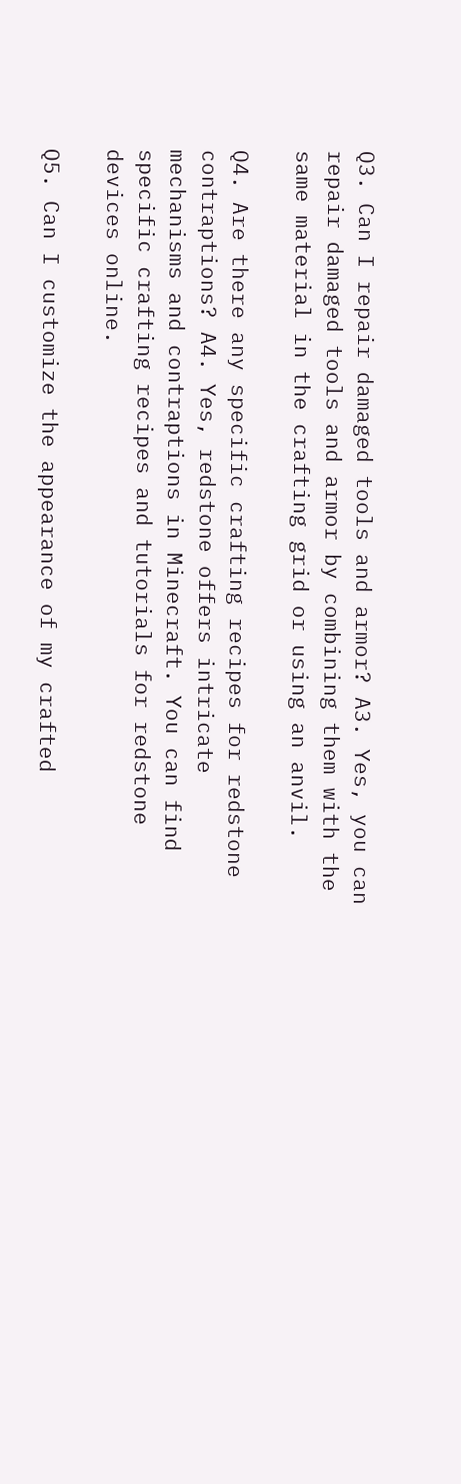Q3. Can I repair damaged tools and armor? A3. Yes, you can repair damaged tools and armor by combining them with the same material in the crafting grid or using an anvil.

Q4. Are there any specific crafting recipes for redstone contraptions? A4. Yes, redstone offers intricate mechanisms and contraptions in Minecraft. You can find specific crafting recipes and tutorials for redstone devices online.

Q5. Can I customize the appearance of my crafted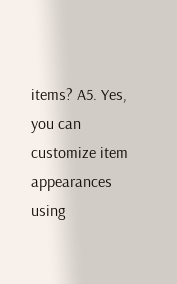items? A5. Yes, you can customize item appearances using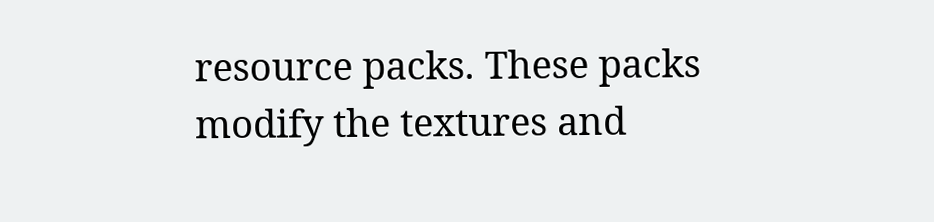resource packs. These packs modify the textures and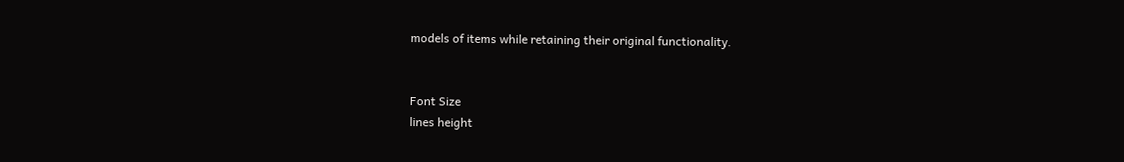models of items while retaining their original functionality.


Font Size
lines height